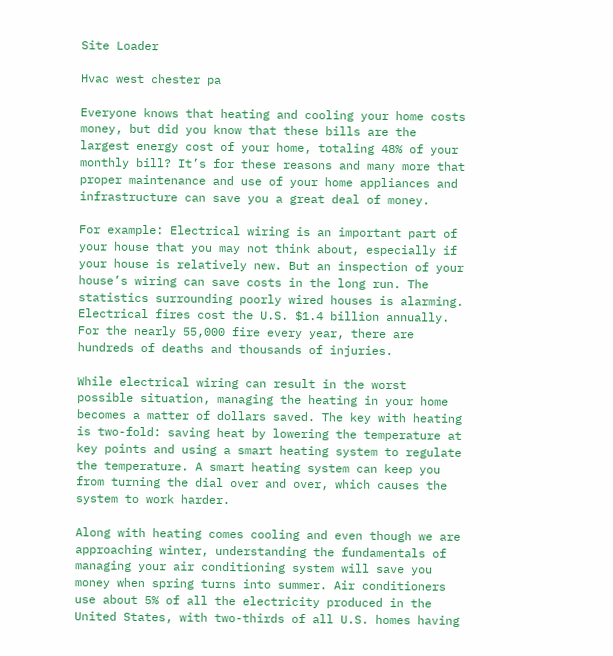Site Loader

Hvac west chester pa

Everyone knows that heating and cooling your home costs money, but did you know that these bills are the largest energy cost of your home, totaling 48% of your monthly bill? It’s for these reasons and many more that proper maintenance and use of your home appliances and infrastructure can save you a great deal of money.

For example: Electrical wiring is an important part of your house that you may not think about, especially if your house is relatively new. But an inspection of your house’s wiring can save costs in the long run. The statistics surrounding poorly wired houses is alarming. Electrical fires cost the U.S. $1.4 billion annually. For the nearly 55,000 fire every year, there are hundreds of deaths and thousands of injuries.

While electrical wiring can result in the worst possible situation, managing the heating in your home becomes a matter of dollars saved. The key with heating is two-fold: saving heat by lowering the temperature at key points and using a smart heating system to regulate the temperature. A smart heating system can keep you from turning the dial over and over, which causes the system to work harder.

Along with heating comes cooling and even though we are approaching winter, understanding the fundamentals of managing your air conditioning system will save you money when spring turns into summer. Air conditioners use about 5% of all the electricity produced in the United States, with two-thirds of all U.S. homes having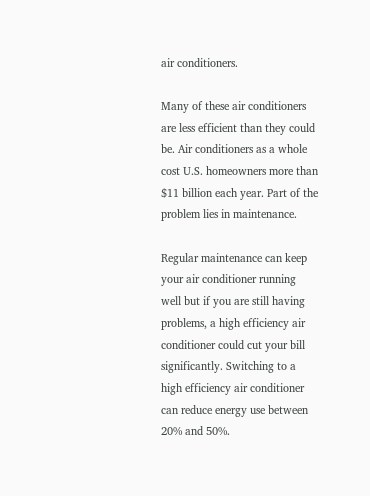air conditioners.

Many of these air conditioners are less efficient than they could be. Air conditioners as a whole cost U.S. homeowners more than $11 billion each year. Part of the problem lies in maintenance.

Regular maintenance can keep your air conditioner running well but if you are still having problems, a high efficiency air conditioner could cut your bill significantly. Switching to a high efficiency air conditioner can reduce energy use between 20% and 50%.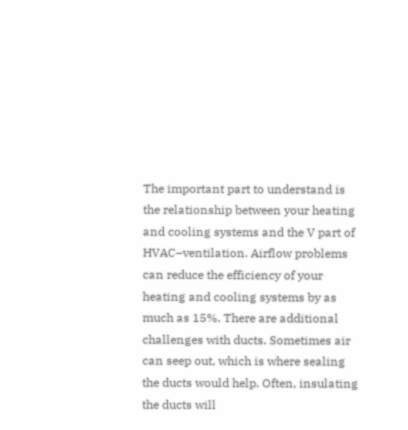The important part to understand is the relationship between your heating and cooling systems and the V part of HVAC–ventilation. Airflow problems can reduce the efficiency of your heating and cooling systems by as much as 15%. There are additional challenges with ducts. Sometimes air can seep out, which is where sealing the ducts would help. Often, insulating the ducts will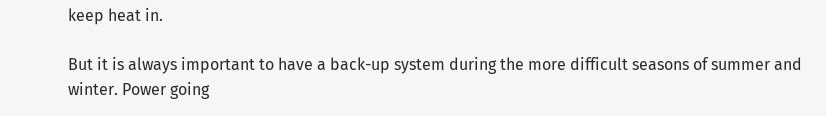keep heat in.

But it is always important to have a back-up system during the more difficult seasons of summer and winter. Power going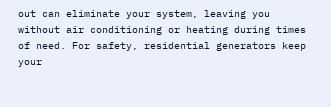out can eliminate your system, leaving you without air conditioning or heating during times of need. For safety, residential generators keep your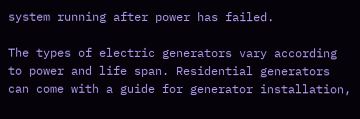system running after power has failed.

The types of electric generators vary according to power and life span. Residential generators can come with a guide for generator installation,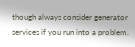though always consider generator services if you run into a problem.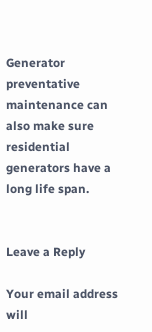Generator preventative maintenance can also make sure residential generators have a long life span.


Leave a Reply

Your email address will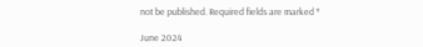not be published. Required fields are marked *

June 2024